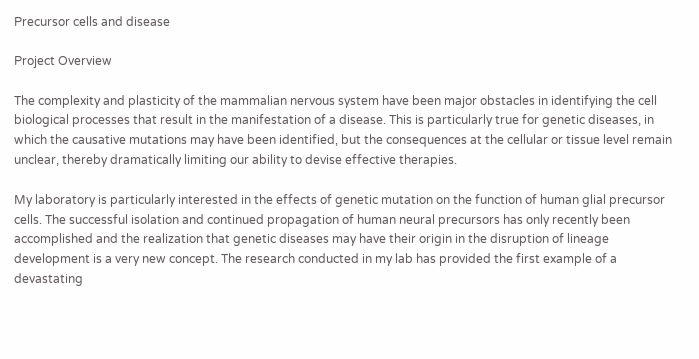Precursor cells and disease

Project Overview

The complexity and plasticity of the mammalian nervous system have been major obstacles in identifying the cell biological processes that result in the manifestation of a disease. This is particularly true for genetic diseases, in which the causative mutations may have been identified, but the consequences at the cellular or tissue level remain unclear, thereby dramatically limiting our ability to devise effective therapies.

My laboratory is particularly interested in the effects of genetic mutation on the function of human glial precursor cells. The successful isolation and continued propagation of human neural precursors has only recently been accomplished and the realization that genetic diseases may have their origin in the disruption of lineage development is a very new concept. The research conducted in my lab has provided the first example of a devastating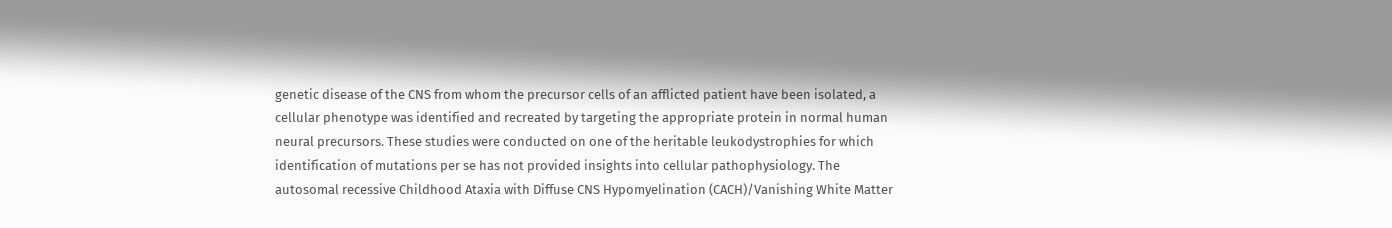genetic disease of the CNS from whom the precursor cells of an afflicted patient have been isolated, a cellular phenotype was identified and recreated by targeting the appropriate protein in normal human neural precursors. These studies were conducted on one of the heritable leukodystrophies for which identification of mutations per se has not provided insights into cellular pathophysiology. The autosomal recessive Childhood Ataxia with Diffuse CNS Hypomyelination (CACH)/Vanishing White Matter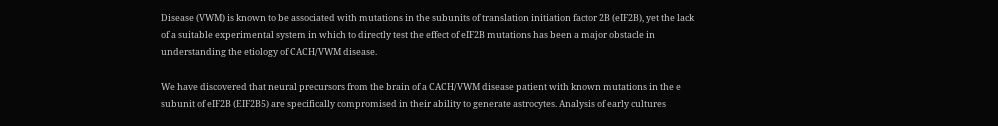Disease (VWM) is known to be associated with mutations in the subunits of translation initiation factor 2B (eIF2B), yet the lack of a suitable experimental system in which to directly test the effect of eIF2B mutations has been a major obstacle in understanding the etiology of CACH/VWM disease.

We have discovered that neural precursors from the brain of a CACH/VWM disease patient with known mutations in the e subunit of eIF2B (EIF2B5) are specifically compromised in their ability to generate astrocytes. Analysis of early cultures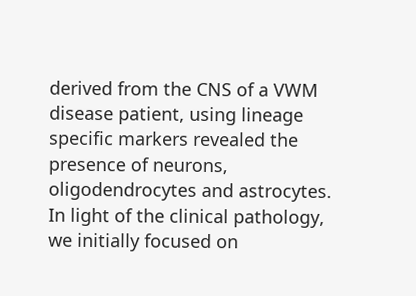derived from the CNS of a VWM disease patient, using lineage specific markers revealed the presence of neurons, oligodendrocytes and astrocytes. In light of the clinical pathology, we initially focused on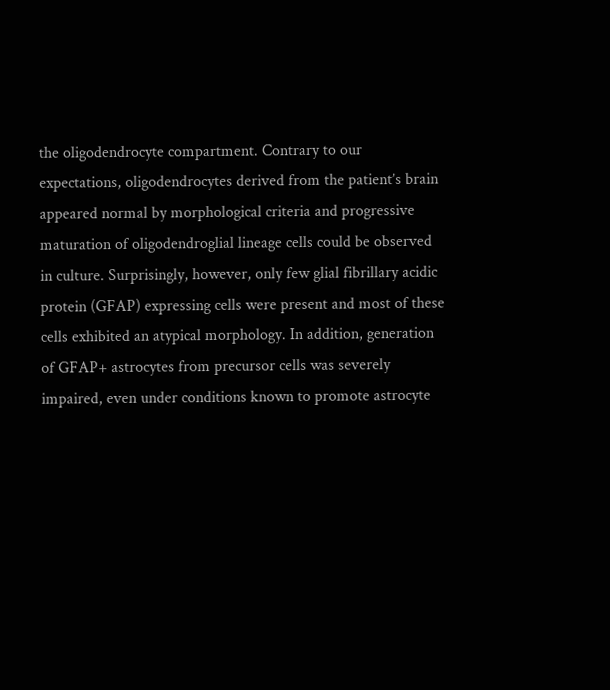the oligodendrocyte compartment. Contrary to our expectations, oligodendrocytes derived from the patient’s brain appeared normal by morphological criteria and progressive maturation of oligodendroglial lineage cells could be observed in culture. Surprisingly, however, only few glial fibrillary acidic protein (GFAP) expressing cells were present and most of these cells exhibited an atypical morphology. In addition, generation of GFAP+ astrocytes from precursor cells was severely impaired, even under conditions known to promote astrocyte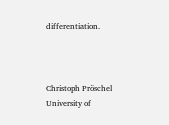differentiation.



Christoph Pröschel
University of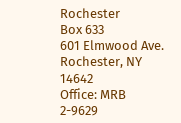Rochester
Box 633
601 Elmwood Ave.
Rochester, NY 14642
Office: MRB 2-9629